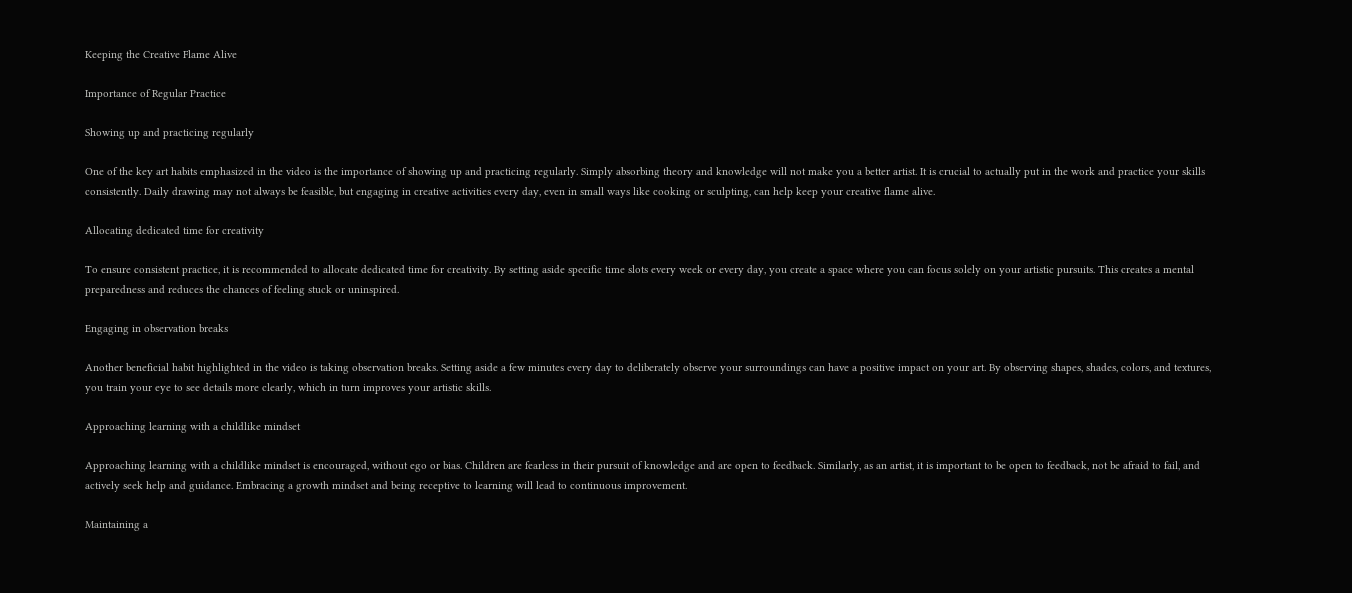Keeping the Creative Flame Alive

Importance of Regular Practice

Showing up and practicing regularly

One of the key art habits emphasized in the video is the importance of showing up and practicing regularly. Simply absorbing theory and knowledge will not make you a better artist. It is crucial to actually put in the work and practice your skills consistently. Daily drawing may not always be feasible, but engaging in creative activities every day, even in small ways like cooking or sculpting, can help keep your creative flame alive.

Allocating dedicated time for creativity

To ensure consistent practice, it is recommended to allocate dedicated time for creativity. By setting aside specific time slots every week or every day, you create a space where you can focus solely on your artistic pursuits. This creates a mental preparedness and reduces the chances of feeling stuck or uninspired.

Engaging in observation breaks

Another beneficial habit highlighted in the video is taking observation breaks. Setting aside a few minutes every day to deliberately observe your surroundings can have a positive impact on your art. By observing shapes, shades, colors, and textures, you train your eye to see details more clearly, which in turn improves your artistic skills.

Approaching learning with a childlike mindset

Approaching learning with a childlike mindset is encouraged, without ego or bias. Children are fearless in their pursuit of knowledge and are open to feedback. Similarly, as an artist, it is important to be open to feedback, not be afraid to fail, and actively seek help and guidance. Embracing a growth mindset and being receptive to learning will lead to continuous improvement.

Maintaining a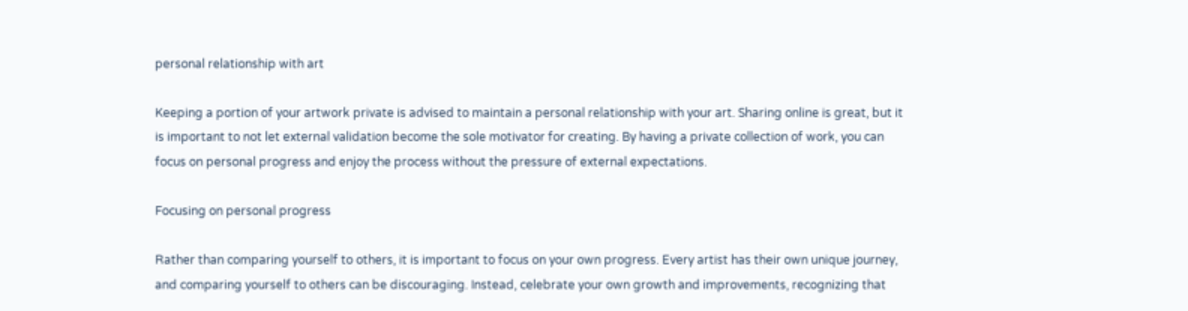personal relationship with art

Keeping a portion of your artwork private is advised to maintain a personal relationship with your art. Sharing online is great, but it is important to not let external validation become the sole motivator for creating. By having a private collection of work, you can focus on personal progress and enjoy the process without the pressure of external expectations.

Focusing on personal progress

Rather than comparing yourself to others, it is important to focus on your own progress. Every artist has their own unique journey, and comparing yourself to others can be discouraging. Instead, celebrate your own growth and improvements, recognizing that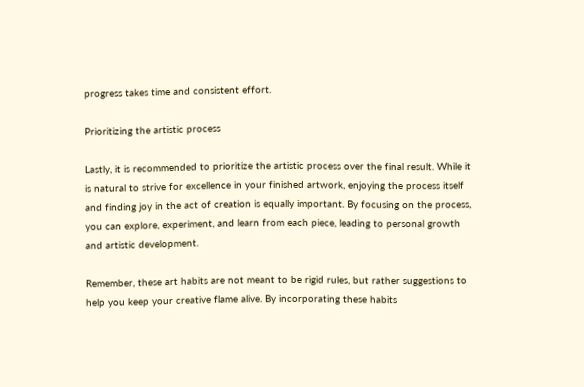progress takes time and consistent effort.

Prioritizing the artistic process

Lastly, it is recommended to prioritize the artistic process over the final result. While it is natural to strive for excellence in your finished artwork, enjoying the process itself and finding joy in the act of creation is equally important. By focusing on the process, you can explore, experiment, and learn from each piece, leading to personal growth and artistic development.

Remember, these art habits are not meant to be rigid rules, but rather suggestions to help you keep your creative flame alive. By incorporating these habits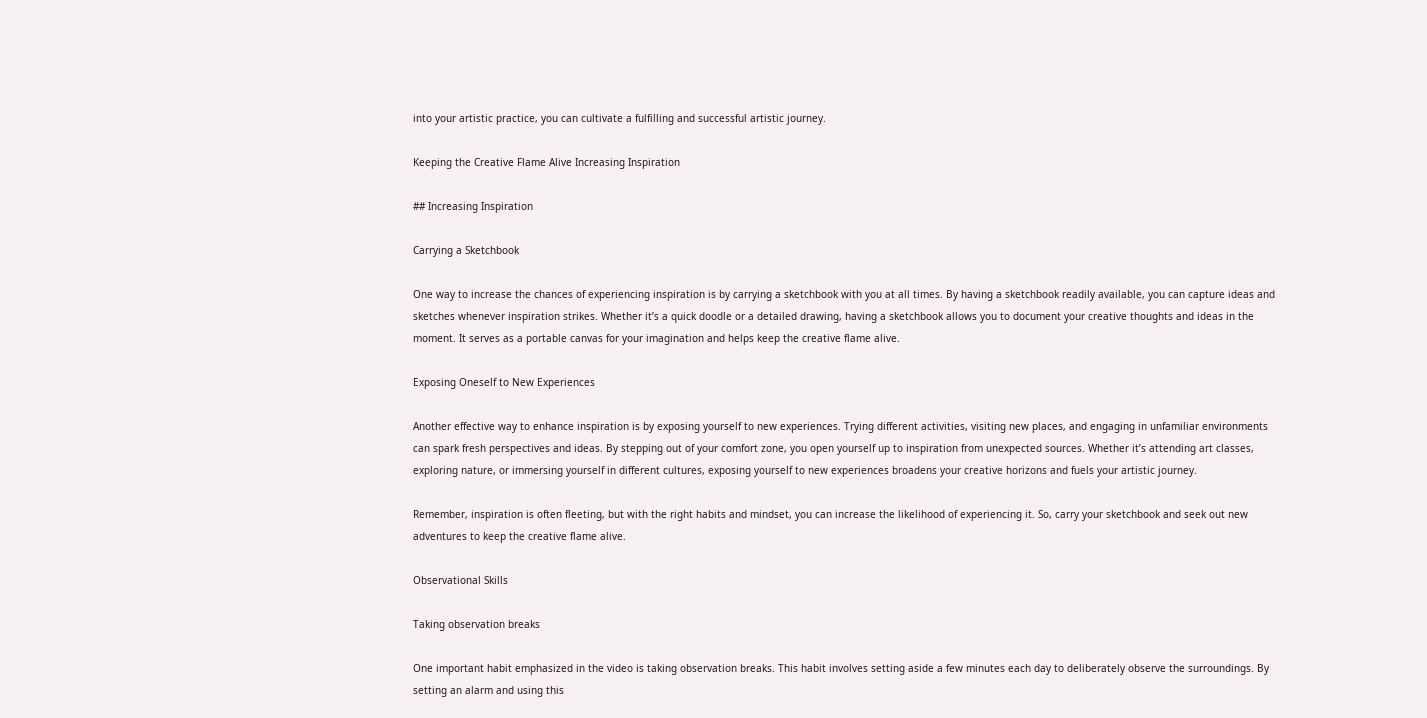into your artistic practice, you can cultivate a fulfilling and successful artistic journey.

Keeping the Creative Flame Alive Increasing Inspiration

## Increasing Inspiration

Carrying a Sketchbook

One way to increase the chances of experiencing inspiration is by carrying a sketchbook with you at all times. By having a sketchbook readily available, you can capture ideas and sketches whenever inspiration strikes. Whether it’s a quick doodle or a detailed drawing, having a sketchbook allows you to document your creative thoughts and ideas in the moment. It serves as a portable canvas for your imagination and helps keep the creative flame alive.

Exposing Oneself to New Experiences

Another effective way to enhance inspiration is by exposing yourself to new experiences. Trying different activities, visiting new places, and engaging in unfamiliar environments can spark fresh perspectives and ideas. By stepping out of your comfort zone, you open yourself up to inspiration from unexpected sources. Whether it’s attending art classes, exploring nature, or immersing yourself in different cultures, exposing yourself to new experiences broadens your creative horizons and fuels your artistic journey.

Remember, inspiration is often fleeting, but with the right habits and mindset, you can increase the likelihood of experiencing it. So, carry your sketchbook and seek out new adventures to keep the creative flame alive.

Observational Skills

Taking observation breaks

One important habit emphasized in the video is taking observation breaks. This habit involves setting aside a few minutes each day to deliberately observe the surroundings. By setting an alarm and using this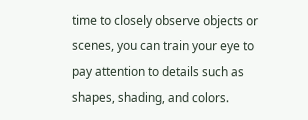time to closely observe objects or scenes, you can train your eye to pay attention to details such as shapes, shading, and colors.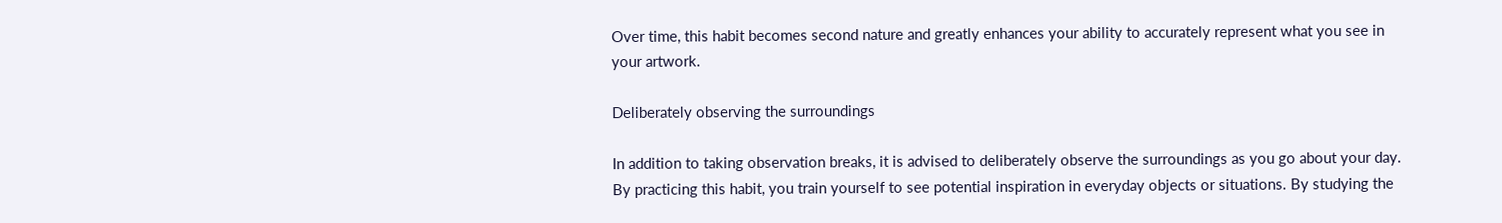Over time, this habit becomes second nature and greatly enhances your ability to accurately represent what you see in your artwork.

Deliberately observing the surroundings

In addition to taking observation breaks, it is advised to deliberately observe the surroundings as you go about your day. By practicing this habit, you train yourself to see potential inspiration in everyday objects or situations. By studying the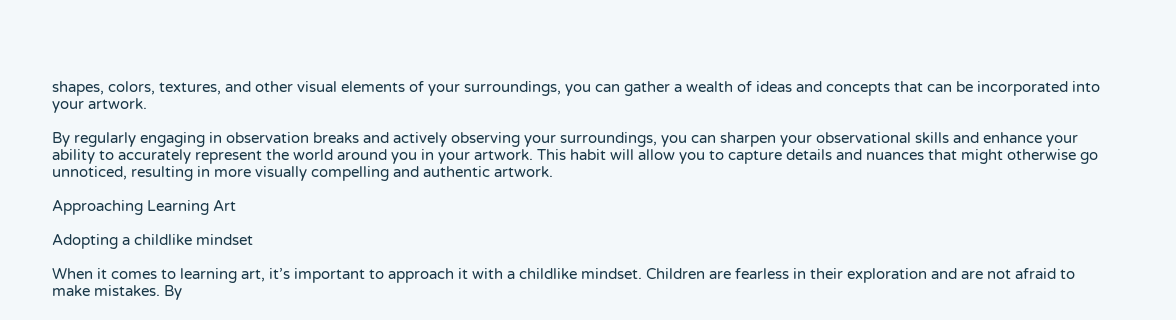shapes, colors, textures, and other visual elements of your surroundings, you can gather a wealth of ideas and concepts that can be incorporated into your artwork.

By regularly engaging in observation breaks and actively observing your surroundings, you can sharpen your observational skills and enhance your ability to accurately represent the world around you in your artwork. This habit will allow you to capture details and nuances that might otherwise go unnoticed, resulting in more visually compelling and authentic artwork.

Approaching Learning Art

Adopting a childlike mindset

When it comes to learning art, it’s important to approach it with a childlike mindset. Children are fearless in their exploration and are not afraid to make mistakes. By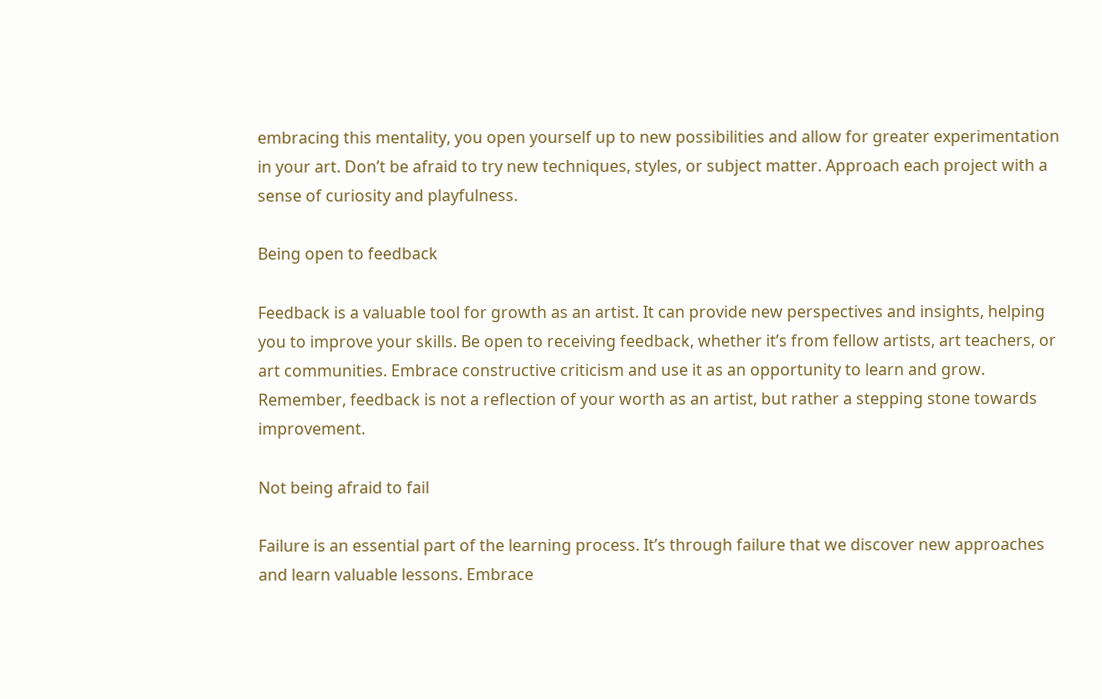embracing this mentality, you open yourself up to new possibilities and allow for greater experimentation in your art. Don’t be afraid to try new techniques, styles, or subject matter. Approach each project with a sense of curiosity and playfulness.

Being open to feedback

Feedback is a valuable tool for growth as an artist. It can provide new perspectives and insights, helping you to improve your skills. Be open to receiving feedback, whether it’s from fellow artists, art teachers, or art communities. Embrace constructive criticism and use it as an opportunity to learn and grow. Remember, feedback is not a reflection of your worth as an artist, but rather a stepping stone towards improvement.

Not being afraid to fail

Failure is an essential part of the learning process. It’s through failure that we discover new approaches and learn valuable lessons. Embrace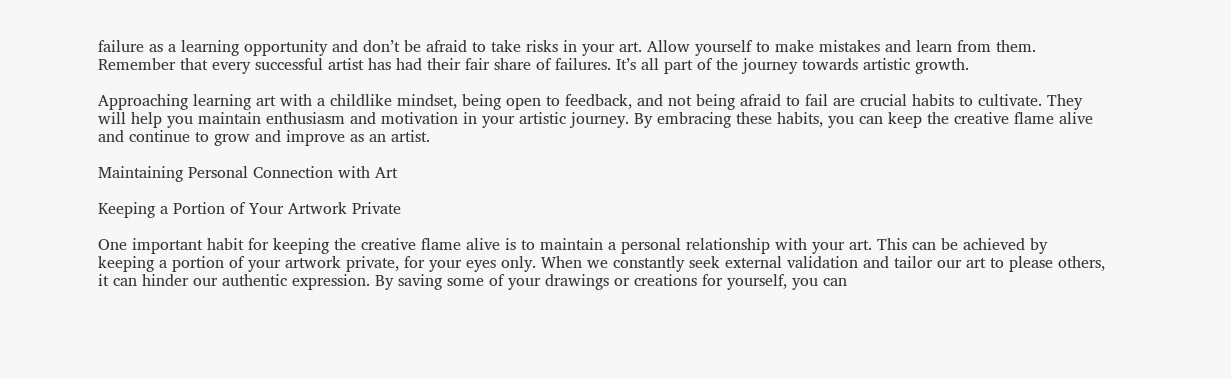failure as a learning opportunity and don’t be afraid to take risks in your art. Allow yourself to make mistakes and learn from them. Remember that every successful artist has had their fair share of failures. It’s all part of the journey towards artistic growth.

Approaching learning art with a childlike mindset, being open to feedback, and not being afraid to fail are crucial habits to cultivate. They will help you maintain enthusiasm and motivation in your artistic journey. By embracing these habits, you can keep the creative flame alive and continue to grow and improve as an artist.

Maintaining Personal Connection with Art

Keeping a Portion of Your Artwork Private

One important habit for keeping the creative flame alive is to maintain a personal relationship with your art. This can be achieved by keeping a portion of your artwork private, for your eyes only. When we constantly seek external validation and tailor our art to please others, it can hinder our authentic expression. By saving some of your drawings or creations for yourself, you can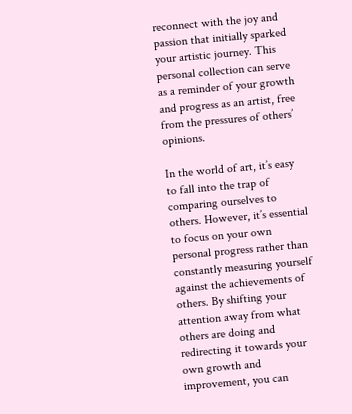reconnect with the joy and passion that initially sparked your artistic journey. This personal collection can serve as a reminder of your growth and progress as an artist, free from the pressures of others’ opinions.

In the world of art, it’s easy to fall into the trap of comparing ourselves to others. However, it’s essential to focus on your own personal progress rather than constantly measuring yourself against the achievements of others. By shifting your attention away from what others are doing and redirecting it towards your own growth and improvement, you can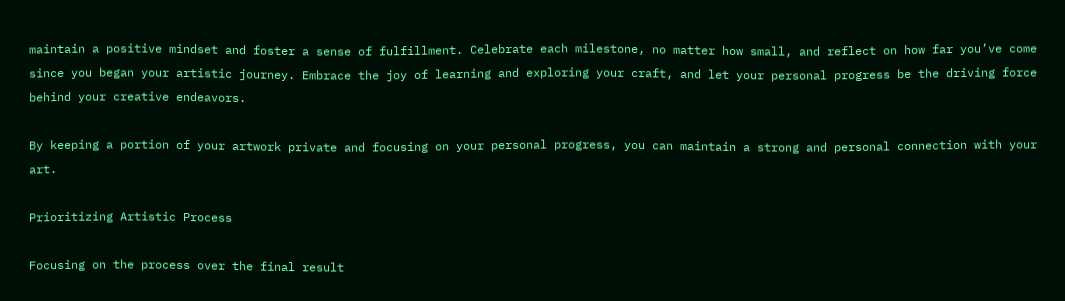maintain a positive mindset and foster a sense of fulfillment. Celebrate each milestone, no matter how small, and reflect on how far you’ve come since you began your artistic journey. Embrace the joy of learning and exploring your craft, and let your personal progress be the driving force behind your creative endeavors.

By keeping a portion of your artwork private and focusing on your personal progress, you can maintain a strong and personal connection with your art.

Prioritizing Artistic Process

Focusing on the process over the final result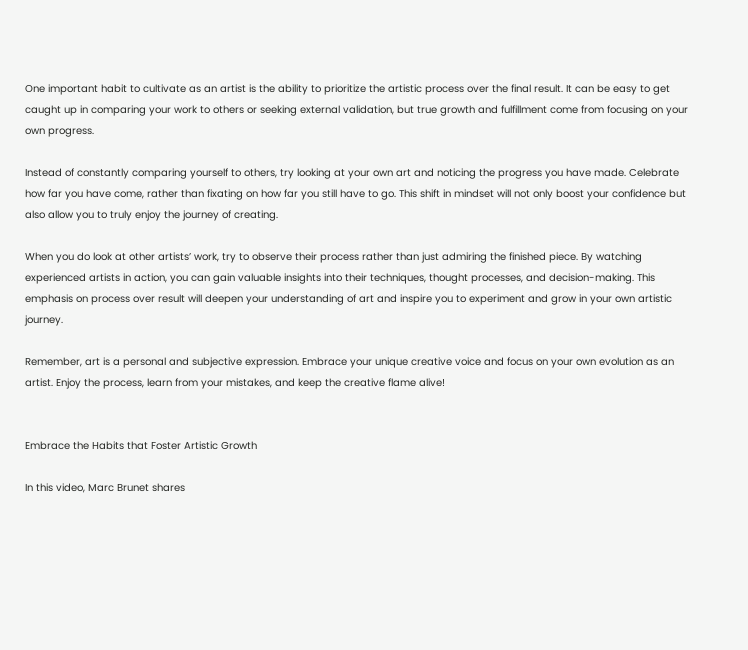One important habit to cultivate as an artist is the ability to prioritize the artistic process over the final result. It can be easy to get caught up in comparing your work to others or seeking external validation, but true growth and fulfillment come from focusing on your own progress.

Instead of constantly comparing yourself to others, try looking at your own art and noticing the progress you have made. Celebrate how far you have come, rather than fixating on how far you still have to go. This shift in mindset will not only boost your confidence but also allow you to truly enjoy the journey of creating.

When you do look at other artists’ work, try to observe their process rather than just admiring the finished piece. By watching experienced artists in action, you can gain valuable insights into their techniques, thought processes, and decision-making. This emphasis on process over result will deepen your understanding of art and inspire you to experiment and grow in your own artistic journey.

Remember, art is a personal and subjective expression. Embrace your unique creative voice and focus on your own evolution as an artist. Enjoy the process, learn from your mistakes, and keep the creative flame alive!


Embrace the Habits that Foster Artistic Growth

In this video, Marc Brunet shares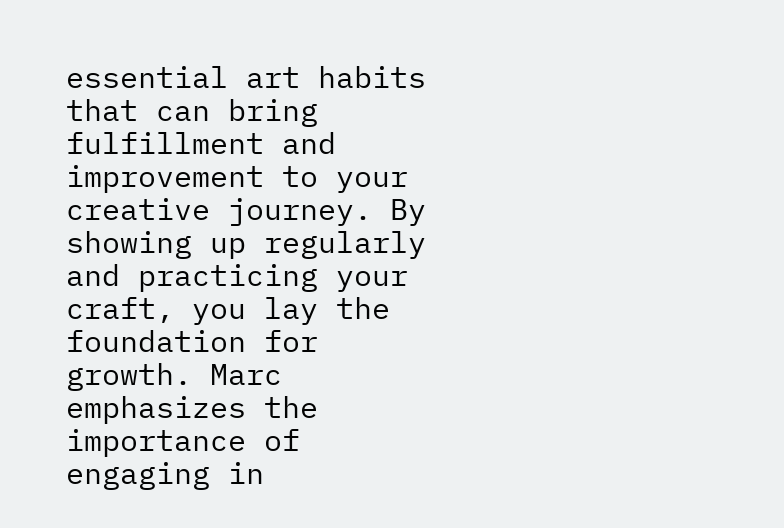essential art habits that can bring fulfillment and improvement to your creative journey. By showing up regularly and practicing your craft, you lay the foundation for growth. Marc emphasizes the importance of engaging in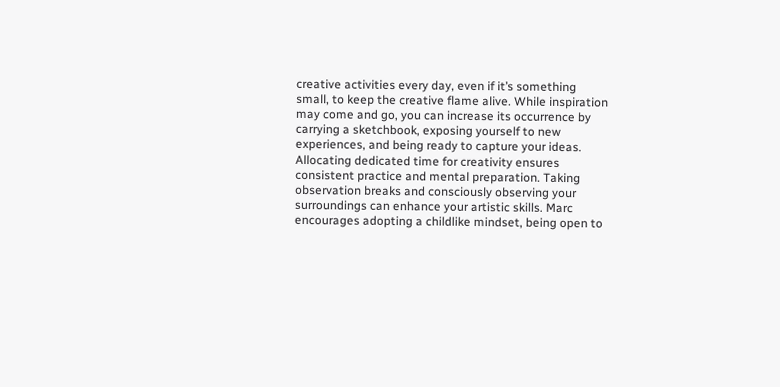creative activities every day, even if it’s something small, to keep the creative flame alive. While inspiration may come and go, you can increase its occurrence by carrying a sketchbook, exposing yourself to new experiences, and being ready to capture your ideas. Allocating dedicated time for creativity ensures consistent practice and mental preparation. Taking observation breaks and consciously observing your surroundings can enhance your artistic skills. Marc encourages adopting a childlike mindset, being open to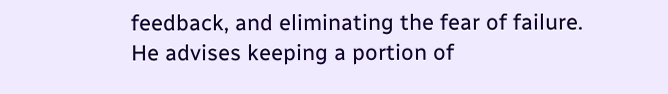feedback, and eliminating the fear of failure. He advises keeping a portion of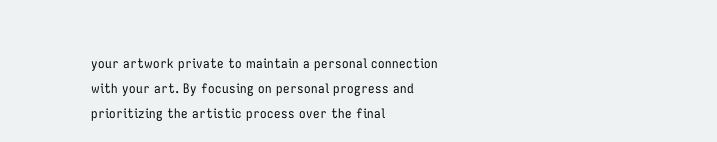your artwork private to maintain a personal connection with your art. By focusing on personal progress and prioritizing the artistic process over the final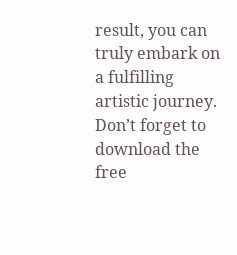result, you can truly embark on a fulfilling artistic journey. Don’t forget to download the free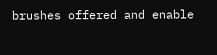brushes offered and enable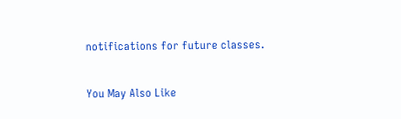notifications for future classes.

You May Also Like